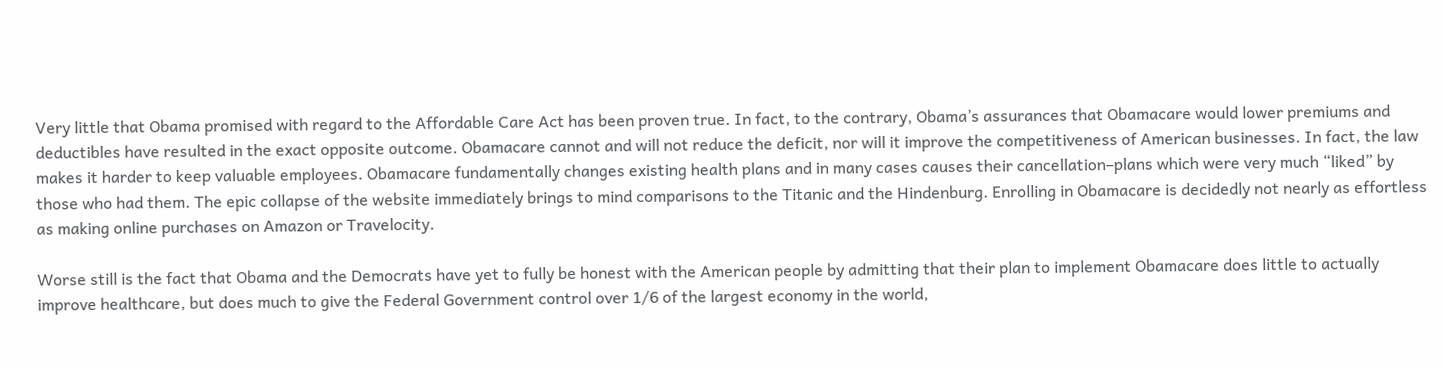Very little that Obama promised with regard to the Affordable Care Act has been proven true. In fact, to the contrary, Obama’s assurances that Obamacare would lower premiums and deductibles have resulted in the exact opposite outcome. Obamacare cannot and will not reduce the deficit, nor will it improve the competitiveness of American businesses. In fact, the law makes it harder to keep valuable employees. Obamacare fundamentally changes existing health plans and in many cases causes their cancellation–plans which were very much “liked” by those who had them. The epic collapse of the website immediately brings to mind comparisons to the Titanic and the Hindenburg. Enrolling in Obamacare is decidedly not nearly as effortless as making online purchases on Amazon or Travelocity.

Worse still is the fact that Obama and the Democrats have yet to fully be honest with the American people by admitting that their plan to implement Obamacare does little to actually improve healthcare, but does much to give the Federal Government control over 1/6 of the largest economy in the world,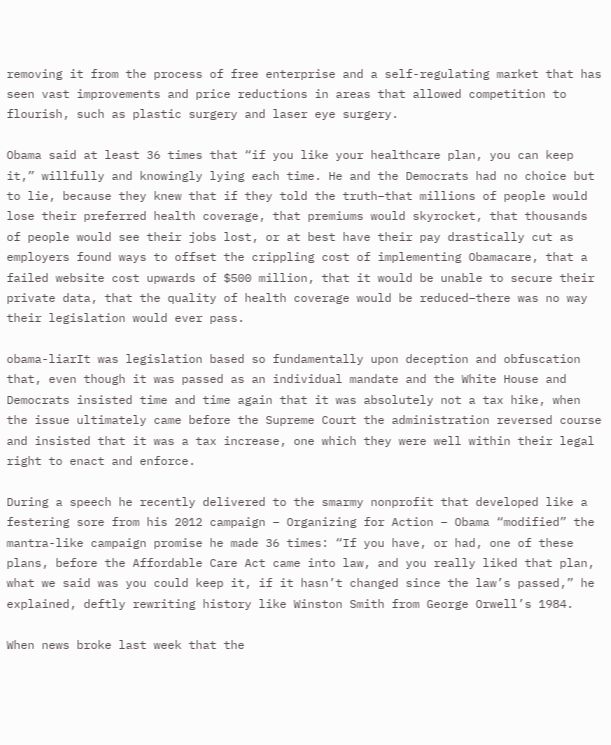removing it from the process of free enterprise and a self-regulating market that has seen vast improvements and price reductions in areas that allowed competition to flourish, such as plastic surgery and laser eye surgery.

Obama said at least 36 times that “if you like your healthcare plan, you can keep it,” willfully and knowingly lying each time. He and the Democrats had no choice but to lie, because they knew that if they told the truth–that millions of people would lose their preferred health coverage, that premiums would skyrocket, that thousands of people would see their jobs lost, or at best have their pay drastically cut as employers found ways to offset the crippling cost of implementing Obamacare, that a failed website cost upwards of $500 million, that it would be unable to secure their private data, that the quality of health coverage would be reduced–there was no way their legislation would ever pass.

obama-liarIt was legislation based so fundamentally upon deception and obfuscation that, even though it was passed as an individual mandate and the White House and Democrats insisted time and time again that it was absolutely not a tax hike, when the issue ultimately came before the Supreme Court the administration reversed course and insisted that it was a tax increase, one which they were well within their legal right to enact and enforce.

During a speech he recently delivered to the smarmy nonprofit that developed like a festering sore from his 2012 campaign – Organizing for Action – Obama “modified” the mantra-like campaign promise he made 36 times: “If you have, or had, one of these plans, before the Affordable Care Act came into law, and you really liked that plan, what we said was you could keep it, if it hasn’t changed since the law’s passed,” he explained, deftly rewriting history like Winston Smith from George Orwell’s 1984.

When news broke last week that the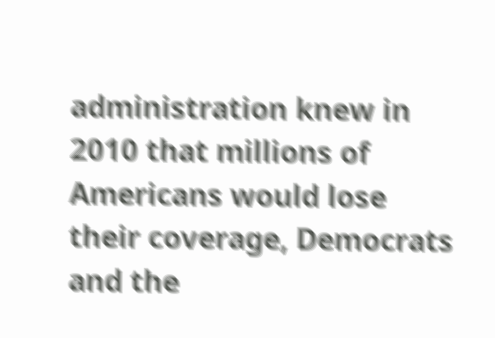administration knew in 2010 that millions of Americans would lose their coverage, Democrats and the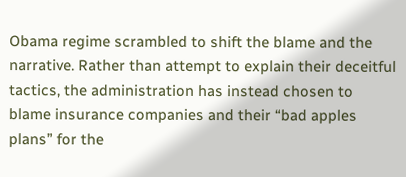Obama regime scrambled to shift the blame and the narrative. Rather than attempt to explain their deceitful tactics, the administration has instead chosen to blame insurance companies and their “bad apples plans” for the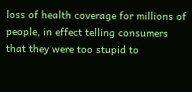loss of health coverage for millions of people, in effect telling consumers that they were too stupid to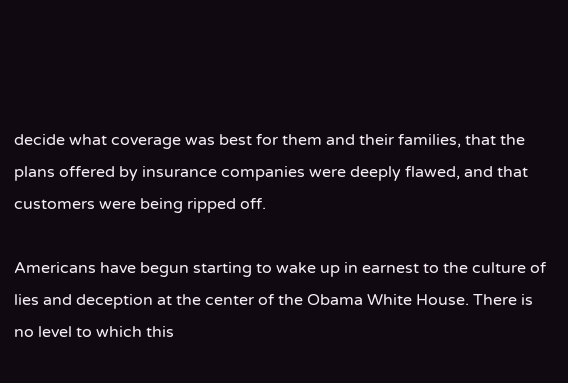decide what coverage was best for them and their families, that the plans offered by insurance companies were deeply flawed, and that customers were being ripped off.

Americans have begun starting to wake up in earnest to the culture of lies and deception at the center of the Obama White House. There is no level to which this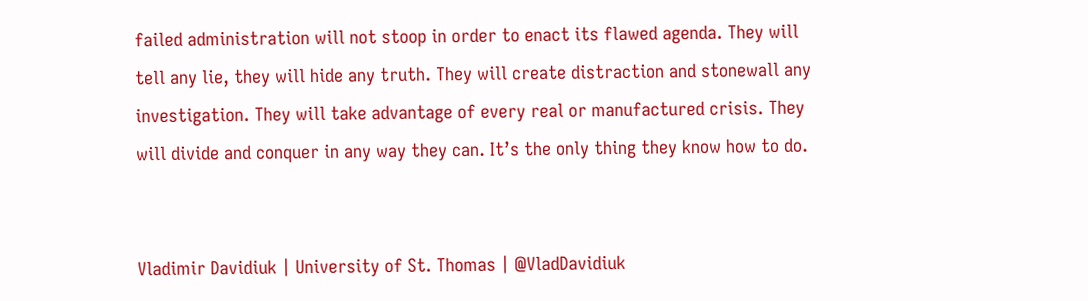failed administration will not stoop in order to enact its flawed agenda. They will tell any lie, they will hide any truth. They will create distraction and stonewall any investigation. They will take advantage of every real or manufactured crisis. They will divide and conquer in any way they can. It’s the only thing they know how to do.


Vladimir Davidiuk | University of St. Thomas | @VladDavidiuk